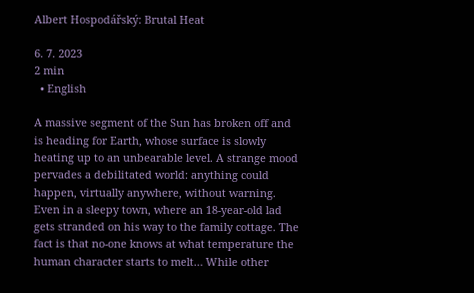Albert Hospodářský: Brutal Heat

6. 7. 2023
2 min
  • English

A massive segment of the Sun has broken off and is heading for Earth, whose surface is slowly heating up to an unbearable level. A strange mood pervades a debilitated world: anything could happen, virtually anywhere, without warning. Even in a sleepy town, where an 18-year-old lad gets stranded on his way to the family cottage. The fact is that no-one knows at what temperature the human character starts to melt… While other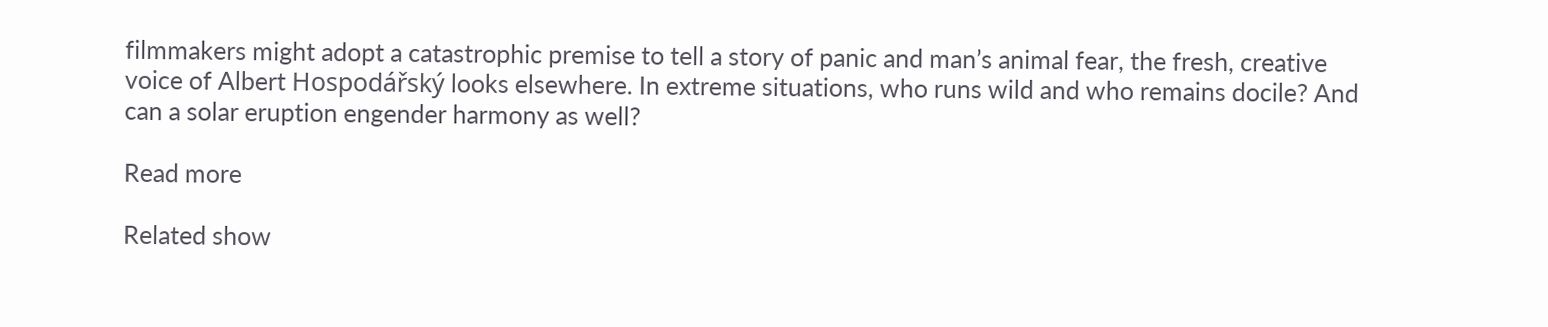filmmakers might adopt a catastrophic premise to tell a story of panic and man’s animal fear, the fresh, creative voice of Albert Hospodářský looks elsewhere. In extreme situations, who runs wild and who remains docile? And can a solar eruption engender harmony as well?

Read more

Related show